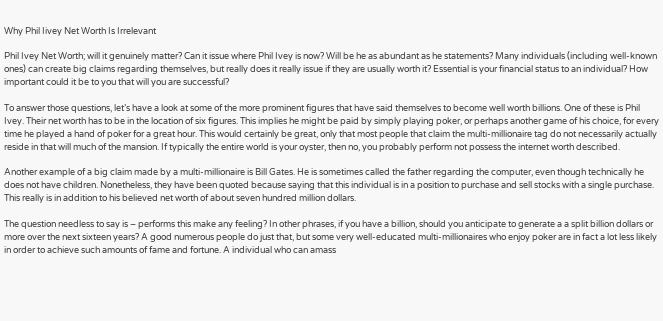Why Phil Iivey Net Worth Is Irrelevant

Phil Ivey Net Worth; will it genuinely matter? Can it issue where Phil Ivey is now? Will be he as abundant as he statements? Many individuals (including well-known ones) can create big claims regarding themselves, but really does it really issue if they are usually worth it? Essential is your financial status to an individual? How important could it be to you that will you are successful?

To answer those questions, let’s have a look at some of the more prominent figures that have said themselves to become well worth billions. One of these is Phil Ivey. Their net worth has to be in the location of six figures. This implies he might be paid by simply playing poker, or perhaps another game of his choice, for every time he played a hand of poker for a great hour. This would certainly be great, only that most people that claim the multi-millionaire tag do not necessarily actually reside in that will much of the mansion. If typically the entire world is your oyster, then no, you probably perform not possess the internet worth described.

Another example of a big claim made by a multi-millionaire is Bill Gates. He is sometimes called the father regarding the computer, even though technically he does not have children. Nonetheless, they have been quoted because saying that this individual is in a position to purchase and sell stocks with a single purchase. This really is in addition to his believed net worth of about seven hundred million dollars.

The question needless to say is – performs this make any feeling? In other phrases, if you have a billion, should you anticipate to generate a a split billion dollars or more over the next sixteen years? A good numerous people do just that, but some very well-educated multi-millionaires who enjoy poker are in fact a lot less likely in order to achieve such amounts of fame and fortune. A individual who can amass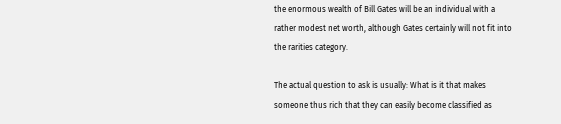the enormous wealth of Bill Gates will be an individual with a rather modest net worth, although Gates certainly will not fit into the rarities category.

The actual question to ask is usually: What is it that makes someone thus rich that they can easily become classified as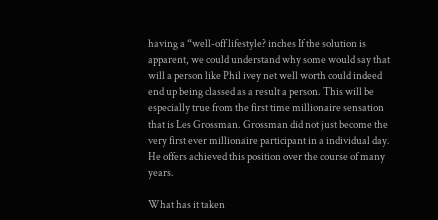having a “well-off lifestyle? inches If the solution is apparent, we could understand why some would say that will a person like Phil ivey net well worth could indeed end up being classed as a result a person. This will be especially true from the first time millionaire sensation that is Les Grossman. Grossman did not just become the very first ever millionaire participant in a individual day. He offers achieved this position over the course of many years.

What has it taken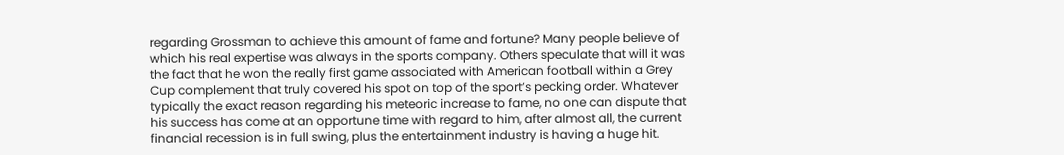regarding Grossman to achieve this amount of fame and fortune? Many people believe of which his real expertise was always in the sports company. Others speculate that will it was the fact that he won the really first game associated with American football within a Grey Cup complement that truly covered his spot on top of the sport’s pecking order. Whatever typically the exact reason regarding his meteoric increase to fame, no one can dispute that his success has come at an opportune time with regard to him, after almost all, the current financial recession is in full swing, plus the entertainment industry is having a huge hit.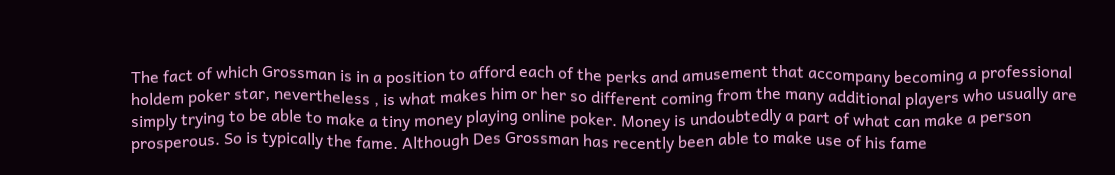The fact of which Grossman is in a position to afford each of the perks and amusement that accompany becoming a professional holdem poker star, nevertheless , is what makes him or her so different coming from the many additional players who usually are simply trying to be able to make a tiny money playing online poker. Money is undoubtedly a part of what can make a person prosperous. So is typically the fame. Although Des Grossman has recently been able to make use of his fame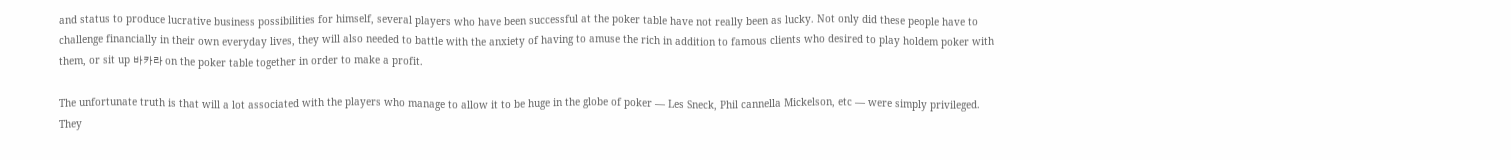and status to produce lucrative business possibilities for himself, several players who have been successful at the poker table have not really been as lucky. Not only did these people have to challenge financially in their own everyday lives, they will also needed to battle with the anxiety of having to amuse the rich in addition to famous clients who desired to play holdem poker with them, or sit up 바카라 on the poker table together in order to make a profit.

The unfortunate truth is that will a lot associated with the players who manage to allow it to be huge in the globe of poker — Les Sneck, Phil cannella Mickelson, etc — were simply privileged. They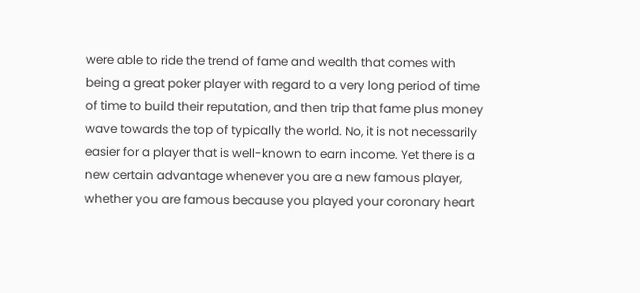were able to ride the trend of fame and wealth that comes with being a great poker player with regard to a very long period of time of time to build their reputation, and then trip that fame plus money wave towards the top of typically the world. No, it is not necessarily easier for a player that is well-known to earn income. Yet there is a new certain advantage whenever you are a new famous player, whether you are famous because you played your coronary heart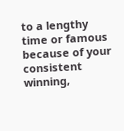to a lengthy time or famous because of your consistent winning,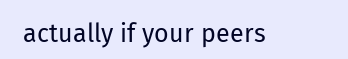actually if your peers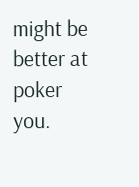might be better at poker you.